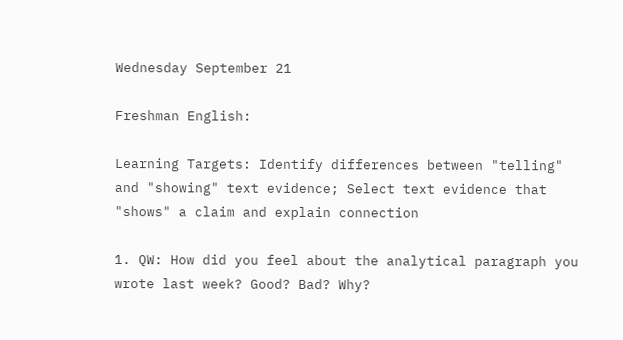Wednesday September 21

Freshman English:

Learning Targets: Identify differences between "telling" and "showing" text evidence; Select text evidence that "shows" a claim and explain connection

1. QW: How did you feel about the analytical paragraph you wrote last week? Good? Bad? Why?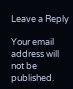Leave a Reply

Your email address will not be published.